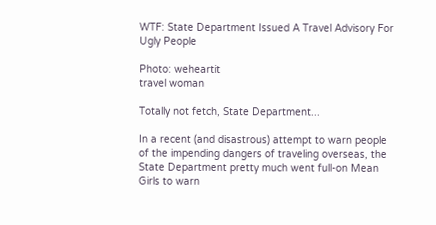WTF: State Department Issued A Travel Advisory For Ugly People

Photo: weheartit
travel woman

Totally not fetch, State Department...

In a recent (and disastrous) attempt to warn people of the impending dangers of traveling overseas, the State Department pretty much went full-on Mean Girls to warn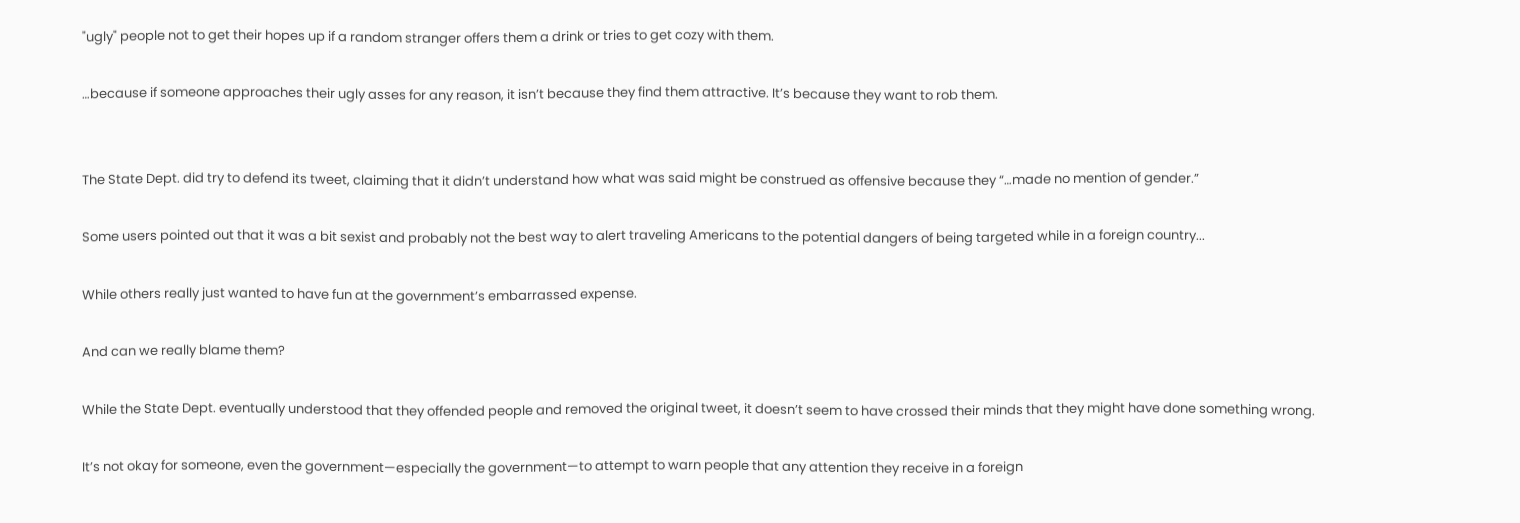"ugly" people not to get their hopes up if a random stranger offers them a drink or tries to get cozy with them.

…because if someone approaches their ugly asses for any reason, it isn’t because they find them attractive. It’s because they want to rob them.


The State Dept. did try to defend its tweet, claiming that it didn’t understand how what was said might be construed as offensive because they “…made no mention of gender.”

Some users pointed out that it was a bit sexist and probably not the best way to alert traveling Americans to the potential dangers of being targeted while in a foreign country...

While others really just wanted to have fun at the government’s embarrassed expense.

And can we really blame them?

While the State Dept. eventually understood that they offended people and removed the original tweet, it doesn’t seem to have crossed their minds that they might have done something wrong.

It’s not okay for someone, even the government—especially the government—to attempt to warn people that any attention they receive in a foreign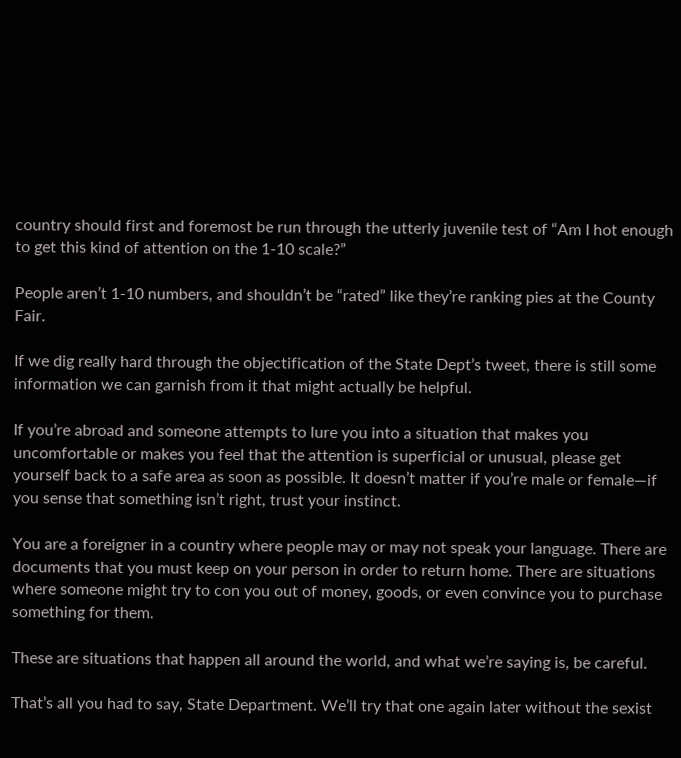country should first and foremost be run through the utterly juvenile test of “Am I hot enough to get this kind of attention on the 1-10 scale?”

People aren’t 1-10 numbers, and shouldn’t be “rated” like they’re ranking pies at the County Fair.

If we dig really hard through the objectification of the State Dept’s tweet, there is still some information we can garnish from it that might actually be helpful.

If you’re abroad and someone attempts to lure you into a situation that makes you uncomfortable or makes you feel that the attention is superficial or unusual, please get yourself back to a safe area as soon as possible. It doesn’t matter if you’re male or female—if you sense that something isn’t right, trust your instinct.

You are a foreigner in a country where people may or may not speak your language. There are documents that you must keep on your person in order to return home. There are situations where someone might try to con you out of money, goods, or even convince you to purchase something for them.

These are situations that happen all around the world, and what we’re saying is, be careful.

That’s all you had to say, State Department. We’ll try that one again later without the sexist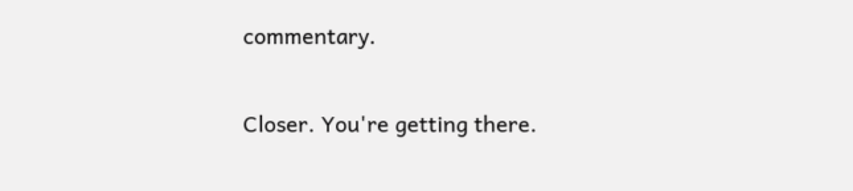commentary.

Closer. You're getting there.